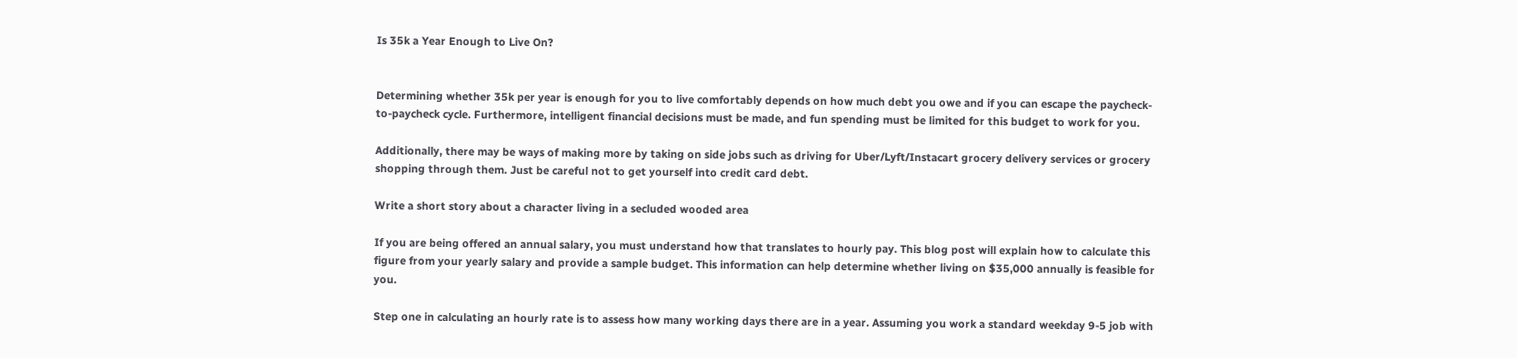Is 35k a Year Enough to Live On?


Determining whether 35k per year is enough for you to live comfortably depends on how much debt you owe and if you can escape the paycheck-to-paycheck cycle. Furthermore, intelligent financial decisions must be made, and fun spending must be limited for this budget to work for you.

Additionally, there may be ways of making more by taking on side jobs such as driving for Uber/Lyft/Instacart grocery delivery services or grocery shopping through them. Just be careful not to get yourself into credit card debt.

Write a short story about a character living in a secluded wooded area

If you are being offered an annual salary, you must understand how that translates to hourly pay. This blog post will explain how to calculate this figure from your yearly salary and provide a sample budget. This information can help determine whether living on $35,000 annually is feasible for you.

Step one in calculating an hourly rate is to assess how many working days there are in a year. Assuming you work a standard weekday 9-5 job with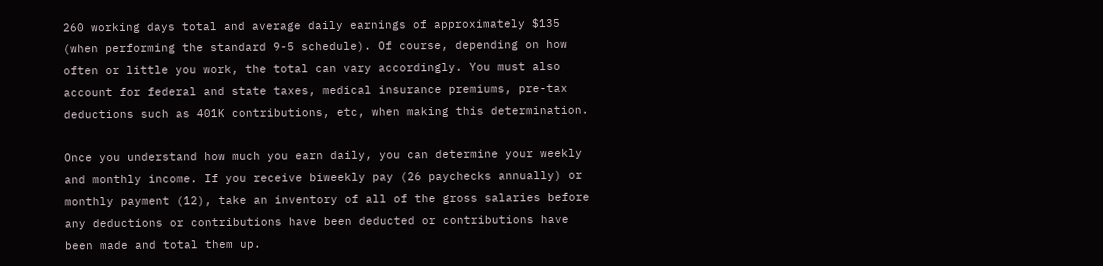260 working days total and average daily earnings of approximately $135 (when performing the standard 9-5 schedule). Of course, depending on how often or little you work, the total can vary accordingly. You must also account for federal and state taxes, medical insurance premiums, pre-tax deductions such as 401K contributions, etc, when making this determination.

Once you understand how much you earn daily, you can determine your weekly and monthly income. If you receive biweekly pay (26 paychecks annually) or monthly payment (12), take an inventory of all of the gross salaries before any deductions or contributions have been deducted or contributions have been made and total them up.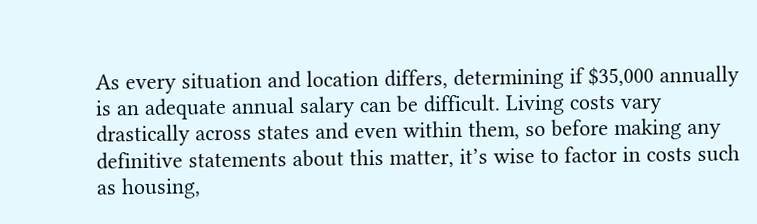As every situation and location differs, determining if $35,000 annually is an adequate annual salary can be difficult. Living costs vary drastically across states and even within them, so before making any definitive statements about this matter, it’s wise to factor in costs such as housing,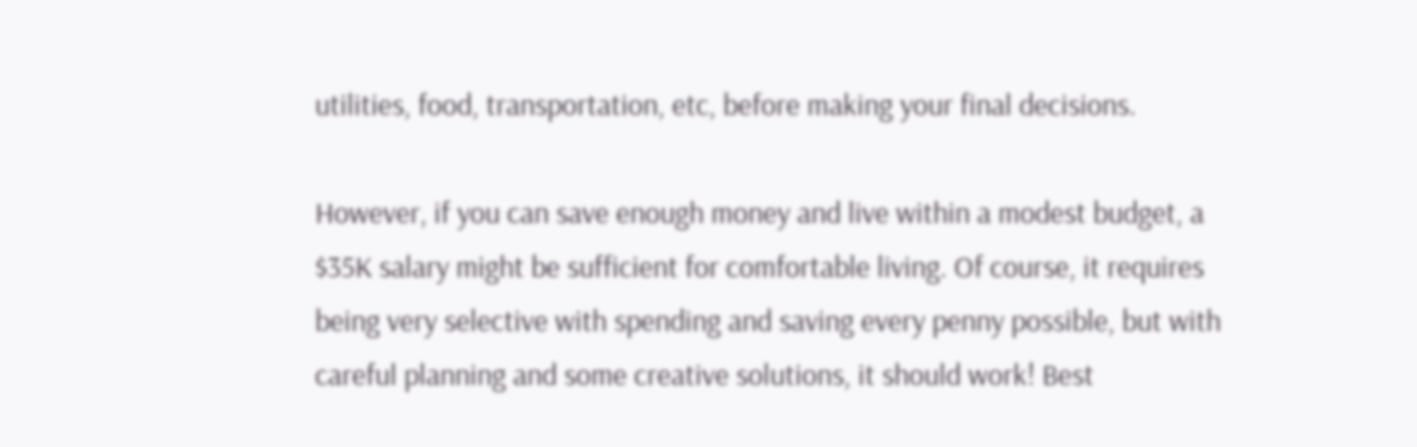utilities, food, transportation, etc, before making your final decisions.

However, if you can save enough money and live within a modest budget, a $35K salary might be sufficient for comfortable living. Of course, it requires being very selective with spending and saving every penny possible, but with careful planning and some creative solutions, it should work! Best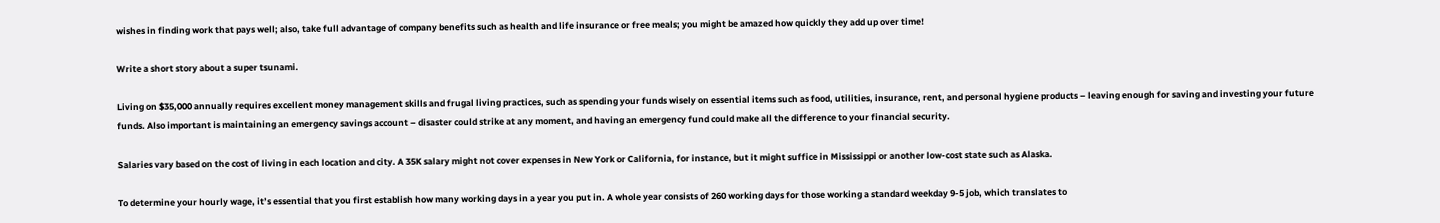wishes in finding work that pays well; also, take full advantage of company benefits such as health and life insurance or free meals; you might be amazed how quickly they add up over time!

Write a short story about a super tsunami.

Living on $35,000 annually requires excellent money management skills and frugal living practices, such as spending your funds wisely on essential items such as food, utilities, insurance, rent, and personal hygiene products – leaving enough for saving and investing your future funds. Also important is maintaining an emergency savings account – disaster could strike at any moment, and having an emergency fund could make all the difference to your financial security.

Salaries vary based on the cost of living in each location and city. A 35K salary might not cover expenses in New York or California, for instance, but it might suffice in Mississippi or another low-cost state such as Alaska.

To determine your hourly wage, it’s essential that you first establish how many working days in a year you put in. A whole year consists of 260 working days for those working a standard weekday 9-5 job, which translates to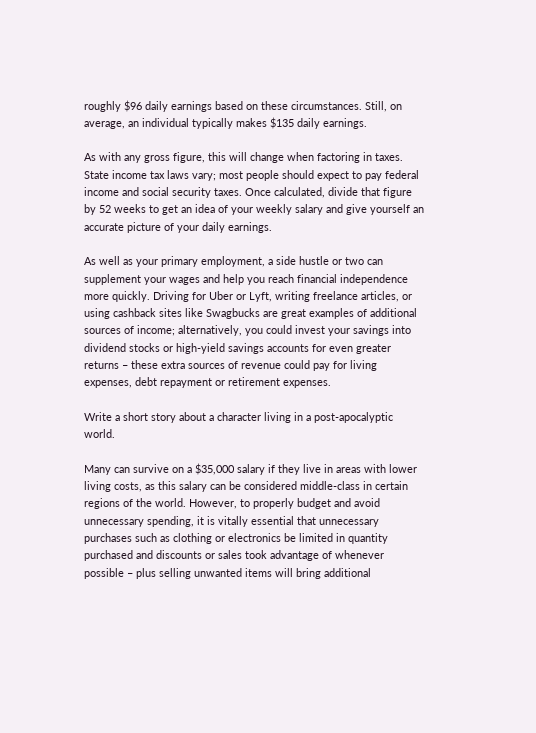roughly $96 daily earnings based on these circumstances. Still, on average, an individual typically makes $135 daily earnings.

As with any gross figure, this will change when factoring in taxes. State income tax laws vary; most people should expect to pay federal income and social security taxes. Once calculated, divide that figure by 52 weeks to get an idea of your weekly salary and give yourself an accurate picture of your daily earnings.

As well as your primary employment, a side hustle or two can supplement your wages and help you reach financial independence more quickly. Driving for Uber or Lyft, writing freelance articles, or using cashback sites like Swagbucks are great examples of additional sources of income; alternatively, you could invest your savings into dividend stocks or high-yield savings accounts for even greater returns – these extra sources of revenue could pay for living expenses, debt repayment or retirement expenses.

Write a short story about a character living in a post-apocalyptic world.

Many can survive on a $35,000 salary if they live in areas with lower living costs, as this salary can be considered middle-class in certain regions of the world. However, to properly budget and avoid unnecessary spending, it is vitally essential that unnecessary purchases such as clothing or electronics be limited in quantity purchased and discounts or sales took advantage of whenever possible – plus selling unwanted items will bring additional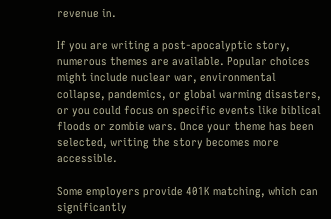revenue in.

If you are writing a post-apocalyptic story, numerous themes are available. Popular choices might include nuclear war, environmental collapse, pandemics, or global warming disasters, or you could focus on specific events like biblical floods or zombie wars. Once your theme has been selected, writing the story becomes more accessible.

Some employers provide 401K matching, which can significantly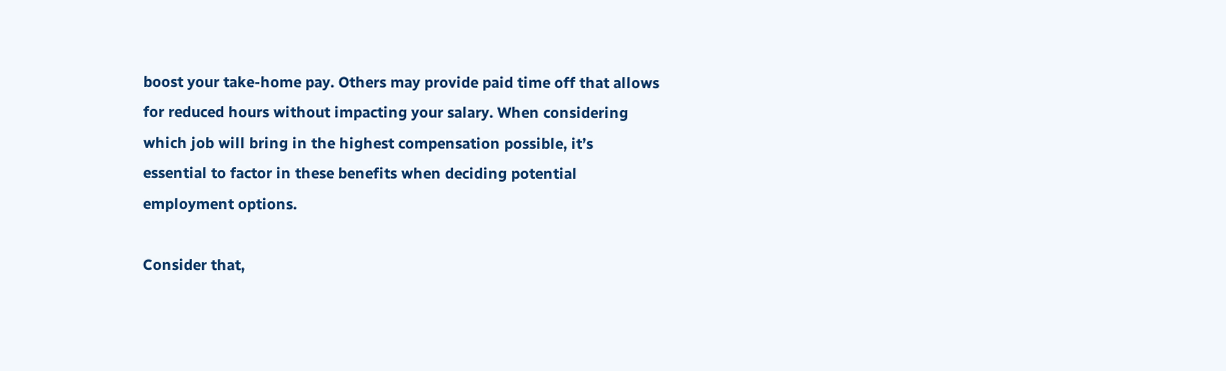boost your take-home pay. Others may provide paid time off that allows for reduced hours without impacting your salary. When considering which job will bring in the highest compensation possible, it’s essential to factor in these benefits when deciding potential employment options.

Consider that,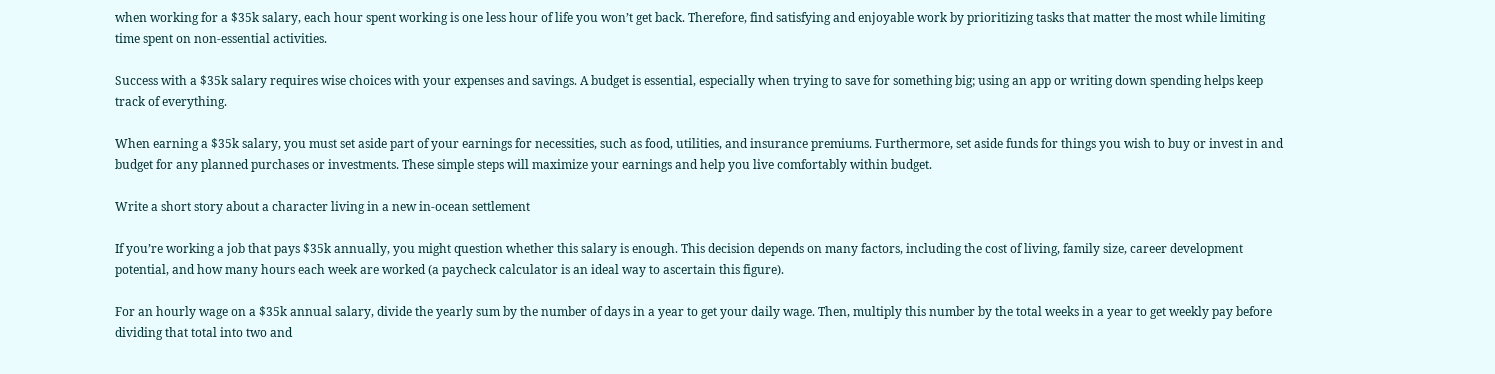when working for a $35k salary, each hour spent working is one less hour of life you won’t get back. Therefore, find satisfying and enjoyable work by prioritizing tasks that matter the most while limiting time spent on non-essential activities.

Success with a $35k salary requires wise choices with your expenses and savings. A budget is essential, especially when trying to save for something big; using an app or writing down spending helps keep track of everything.

When earning a $35k salary, you must set aside part of your earnings for necessities, such as food, utilities, and insurance premiums. Furthermore, set aside funds for things you wish to buy or invest in and budget for any planned purchases or investments. These simple steps will maximize your earnings and help you live comfortably within budget.

Write a short story about a character living in a new in-ocean settlement

If you’re working a job that pays $35k annually, you might question whether this salary is enough. This decision depends on many factors, including the cost of living, family size, career development potential, and how many hours each week are worked (a paycheck calculator is an ideal way to ascertain this figure).

For an hourly wage on a $35k annual salary, divide the yearly sum by the number of days in a year to get your daily wage. Then, multiply this number by the total weeks in a year to get weekly pay before dividing that total into two and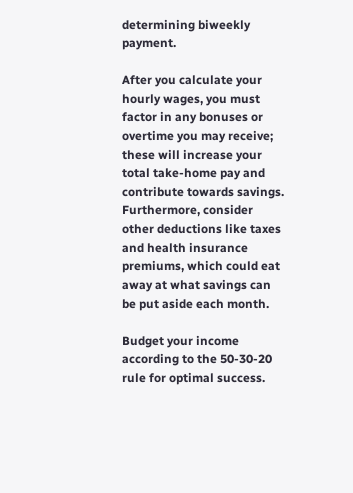determining biweekly payment.

After you calculate your hourly wages, you must factor in any bonuses or overtime you may receive; these will increase your total take-home pay and contribute towards savings. Furthermore, consider other deductions like taxes and health insurance premiums, which could eat away at what savings can be put aside each month.

Budget your income according to the 50-30-20 rule for optimal success.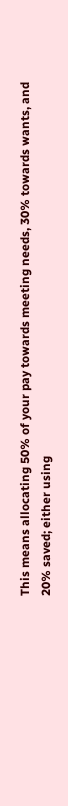This means allocating 50% of your pay towards meeting needs, 30% towards wants, and 20% saved; either using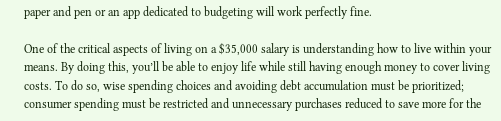paper and pen or an app dedicated to budgeting will work perfectly fine.

One of the critical aspects of living on a $35,000 salary is understanding how to live within your means. By doing this, you’ll be able to enjoy life while still having enough money to cover living costs. To do so, wise spending choices and avoiding debt accumulation must be prioritized; consumer spending must be restricted and unnecessary purchases reduced to save more for the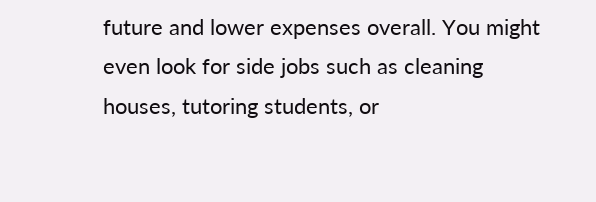future and lower expenses overall. You might even look for side jobs such as cleaning houses, tutoring students, or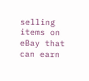selling items on eBay that can earn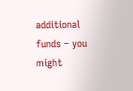additional funds – you might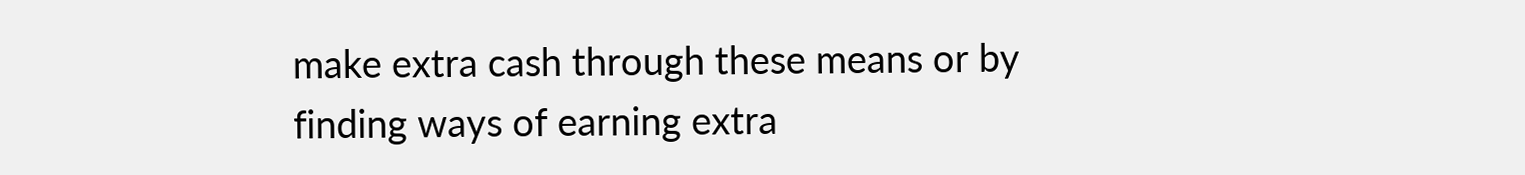make extra cash through these means or by finding ways of earning extra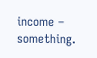income – something.